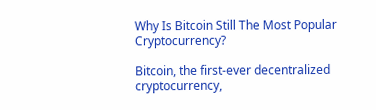Why Is Bitcoin Still The Most Popular Cryptocurrency?

Bitcoin, the first-ever decentralized cryptocurrency,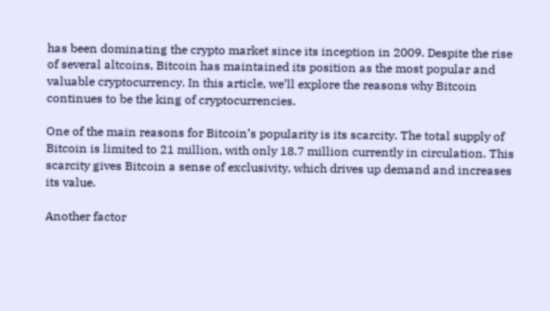has been dominating the crypto market since its inception in 2009. Despite the rise of several altcoins, Bitcoin has maintained its position as the most popular and valuable cryptocurrency. In this article, we’ll explore the reasons why Bitcoin continues to be the king of cryptocurrencies.

One of the main reasons for Bitcoin’s popularity is its scarcity. The total supply of Bitcoin is limited to 21 million, with only 18.7 million currently in circulation. This scarcity gives Bitcoin a sense of exclusivity, which drives up demand and increases its value.

Another factor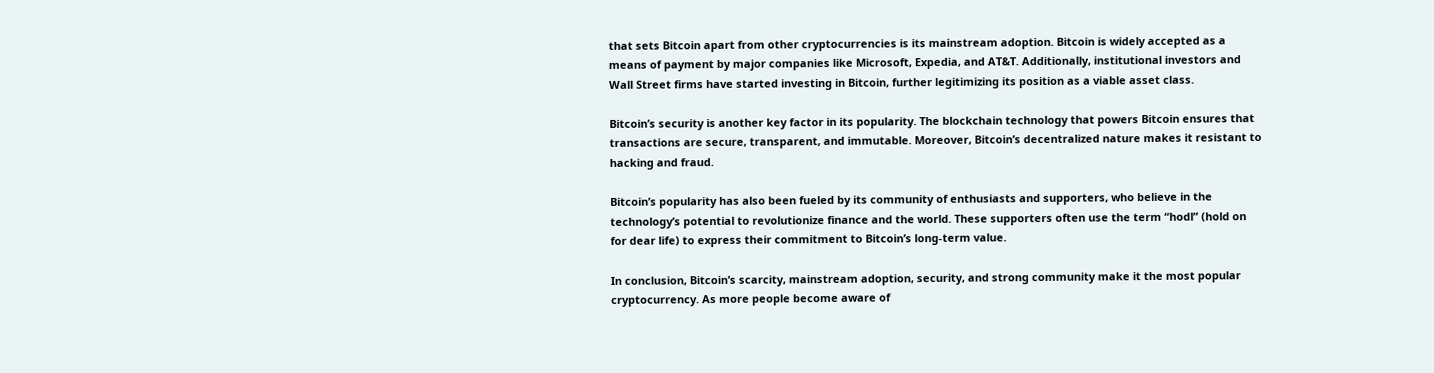that sets Bitcoin apart from other cryptocurrencies is its mainstream adoption. Bitcoin is widely accepted as a means of payment by major companies like Microsoft, Expedia, and AT&T. Additionally, institutional investors and Wall Street firms have started investing in Bitcoin, further legitimizing its position as a viable asset class.

Bitcoin’s security is another key factor in its popularity. The blockchain technology that powers Bitcoin ensures that transactions are secure, transparent, and immutable. Moreover, Bitcoin’s decentralized nature makes it resistant to hacking and fraud.

Bitcoin’s popularity has also been fueled by its community of enthusiasts and supporters, who believe in the technology’s potential to revolutionize finance and the world. These supporters often use the term “hodl” (hold on for dear life) to express their commitment to Bitcoin’s long-term value.

In conclusion, Bitcoin’s scarcity, mainstream adoption, security, and strong community make it the most popular cryptocurrency. As more people become aware of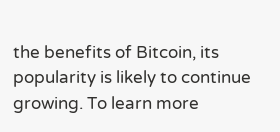the benefits of Bitcoin, its popularity is likely to continue growing. To learn more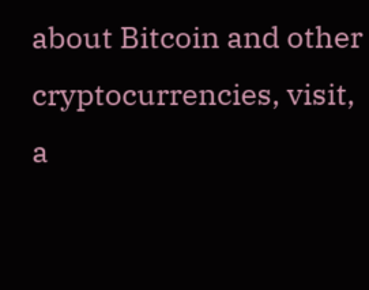about Bitcoin and other cryptocurrencies, visit, a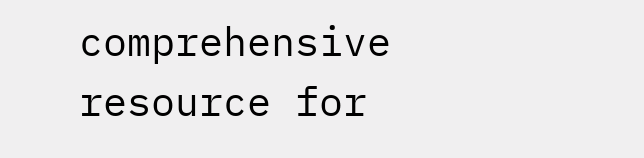comprehensive resource for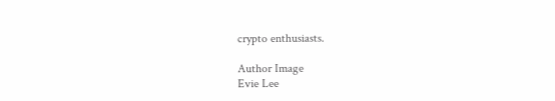crypto enthusiasts.

Author Image
Evie Lee